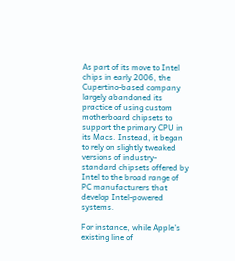As part of its move to Intel chips in early 2006, the Cupertino-based company largely abandoned its practice of using custom motherboard chipsets to support the primary CPU in its Macs. Instead, it began to rely on slightly tweaked versions of industry-standard chipsets offered by Intel to the broad range of PC manufacturers that develop Intel-powered systems.

For instance, while Apple’s existing line of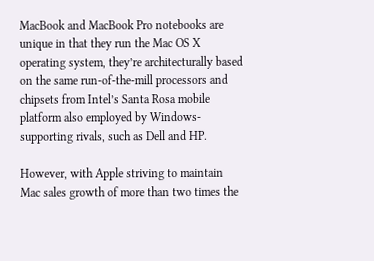MacBook and MacBook Pro notebooks are unique in that they run the Mac OS X operating system, they’re architecturally based on the same run-of-the-mill processors and chipsets from Intel’s Santa Rosa mobile platform also employed by Windows-supporting rivals, such as Dell and HP.

However, with Apple striving to maintain Mac sales growth of more than two times the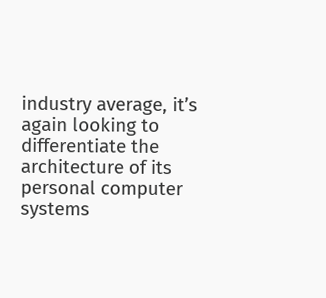industry average, it’s again looking to differentiate the architecture of its personal computer systems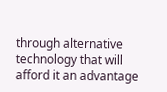through alternative technology that will afford it an advantage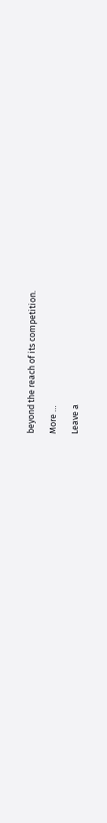beyond the reach of its competition.

More …

Leave a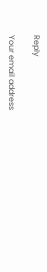Reply

Your email address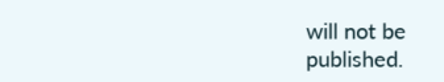will not be published.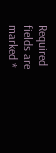Required fields are marked *